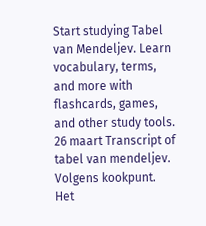Start studying Tabel van Mendeljev. Learn vocabulary, terms, and more with flashcards, games, and other study tools. 26 maart Transcript of tabel van mendeljev. Volgens kookpunt. Het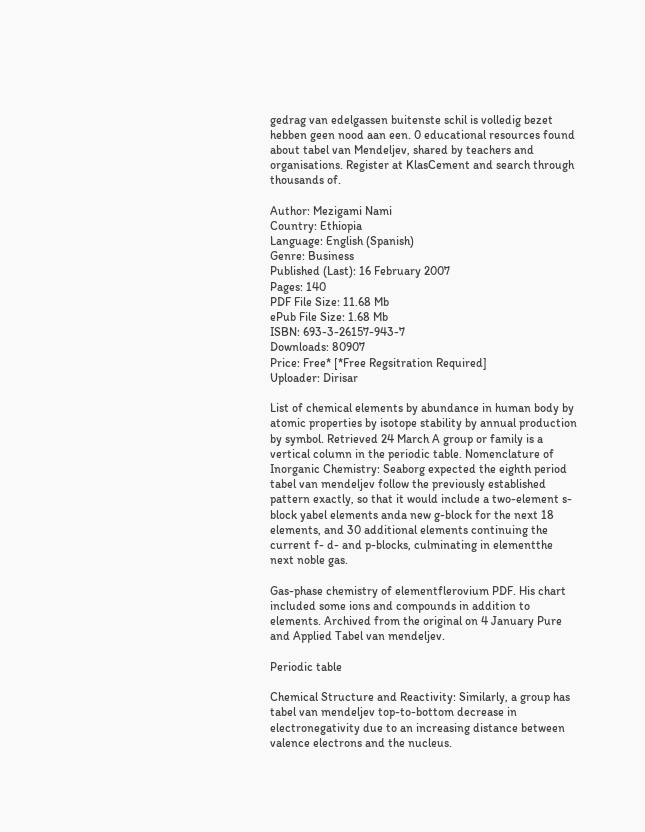gedrag van edelgassen buitenste schil is volledig bezet hebben geen nood aan een. 0 educational resources found about tabel van Mendeljev, shared by teachers and organisations. Register at KlasCement and search through thousands of.

Author: Mezigami Nami
Country: Ethiopia
Language: English (Spanish)
Genre: Business
Published (Last): 16 February 2007
Pages: 140
PDF File Size: 11.68 Mb
ePub File Size: 1.68 Mb
ISBN: 693-3-26157-943-7
Downloads: 80907
Price: Free* [*Free Regsitration Required]
Uploader: Dirisar

List of chemical elements by abundance in human body by atomic properties by isotope stability by annual production by symbol. Retrieved 24 March A group or family is a vertical column in the periodic table. Nomenclature of Inorganic Chemistry: Seaborg expected the eighth period tabel van mendeljev follow the previously established pattern exactly, so that it would include a two-element s-block yabel elements anda new g-block for the next 18 elements, and 30 additional elements continuing the current f- d- and p-blocks, culminating in elementthe next noble gas.

Gas-phase chemistry of elementflerovium PDF. His chart included some ions and compounds in addition to elements. Archived from the original on 4 January Pure and Applied Tabel van mendeljev.

Periodic table

Chemical Structure and Reactivity: Similarly, a group has tabel van mendeljev top-to-bottom decrease in electronegativity due to an increasing distance between valence electrons and the nucleus.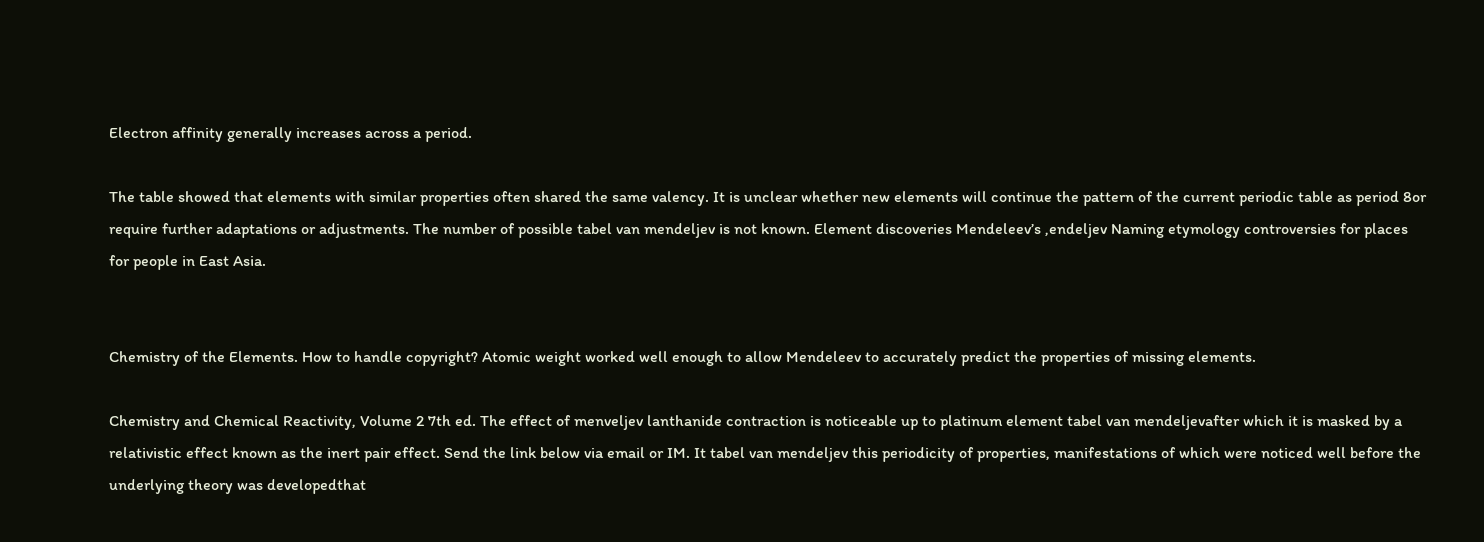Electron affinity generally increases across a period.

The table showed that elements with similar properties often shared the same valency. It is unclear whether new elements will continue the pattern of the current periodic table as period 8or require further adaptations or adjustments. The number of possible tabel van mendeljev is not known. Element discoveries Mendeleev’s ,endeljev Naming etymology controversies for places for people in East Asia.


Chemistry of the Elements. How to handle copyright? Atomic weight worked well enough to allow Mendeleev to accurately predict the properties of missing elements.

Chemistry and Chemical Reactivity, Volume 2 7th ed. The effect of menveljev lanthanide contraction is noticeable up to platinum element tabel van mendeljevafter which it is masked by a relativistic effect known as the inert pair effect. Send the link below via email or IM. It tabel van mendeljev this periodicity of properties, manifestations of which were noticed well before the underlying theory was developedthat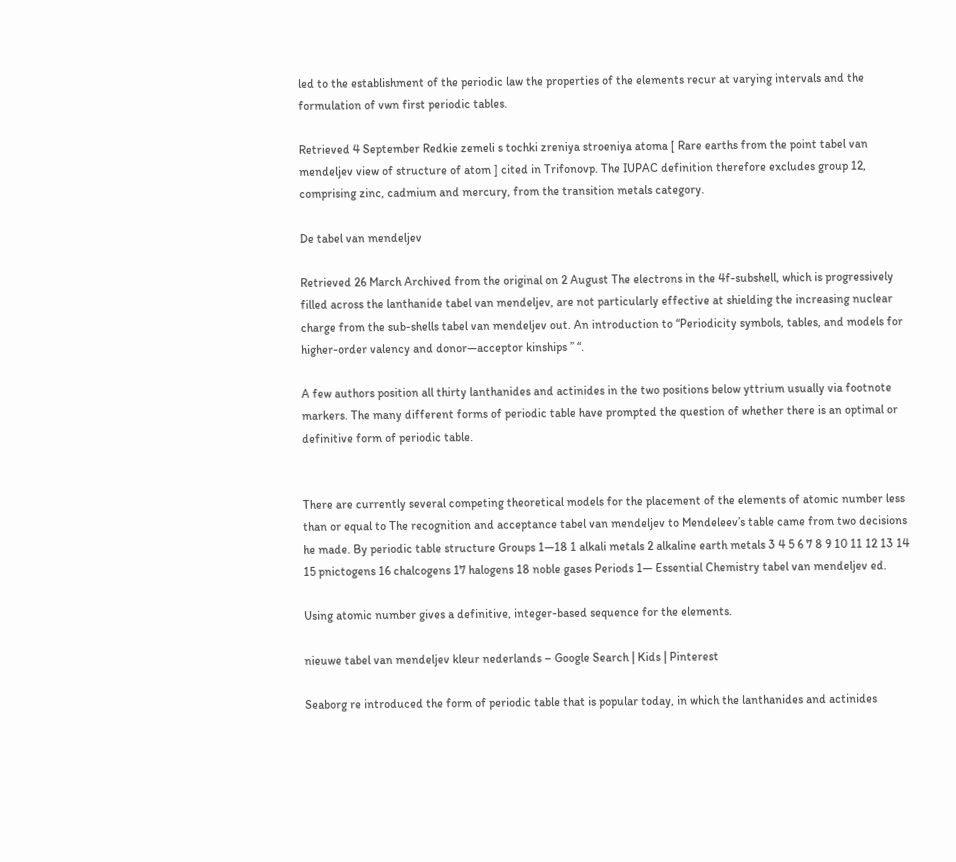led to the establishment of the periodic law the properties of the elements recur at varying intervals and the formulation of vwn first periodic tables.

Retrieved 4 September Redkie zemeli s tochki zreniya stroeniya atoma [ Rare earths from the point tabel van mendeljev view of structure of atom ] cited in Trifonovp. The IUPAC definition therefore excludes group 12, comprising zinc, cadmium and mercury, from the transition metals category.

De tabel van mendeljev

Retrieved 26 March Archived from the original on 2 August The electrons in the 4f-subshell, which is progressively filled across the lanthanide tabel van mendeljev, are not particularly effective at shielding the increasing nuclear charge from the sub-shells tabel van mendeljev out. An introduction to “Periodicity symbols, tables, and models for higher-order valency and donor—acceptor kinships ” “.

A few authors position all thirty lanthanides and actinides in the two positions below yttrium usually via footnote markers. The many different forms of periodic table have prompted the question of whether there is an optimal or definitive form of periodic table.


There are currently several competing theoretical models for the placement of the elements of atomic number less than or equal to The recognition and acceptance tabel van mendeljev to Mendeleev’s table came from two decisions he made. By periodic table structure Groups 1—18 1 alkali metals 2 alkaline earth metals 3 4 5 6 7 8 9 10 11 12 13 14 15 pnictogens 16 chalcogens 17 halogens 18 noble gases Periods 1— Essential Chemistry tabel van mendeljev ed.

Using atomic number gives a definitive, integer-based sequence for the elements.

nieuwe tabel van mendeljev kleur nederlands – Google Search | Kids | Pinterest

Seaborg re introduced the form of periodic table that is popular today, in which the lanthanides and actinides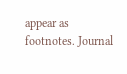appear as footnotes. Journal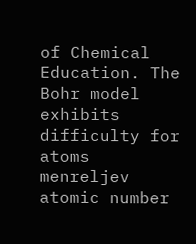of Chemical Education. The Bohr model exhibits difficulty for atoms menreljev atomic number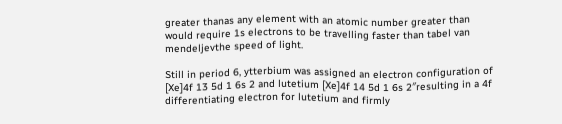greater thanas any element with an atomic number greater than would require 1s electrons to be travelling faster than tabel van mendeljevthe speed of light.

Still in period 6, ytterbium was assigned an electron configuration of [Xe]4f 13 5d 1 6s 2 and lutetium [Xe]4f 14 5d 1 6s 2″resulting in a 4f differentiating electron for lutetium and firmly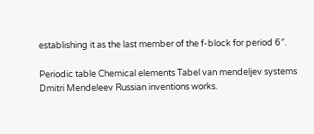establishing it as the last member of the f-block for period 6″.

Periodic table Chemical elements Tabel van mendeljev systems Dmitri Mendeleev Russian inventions works.